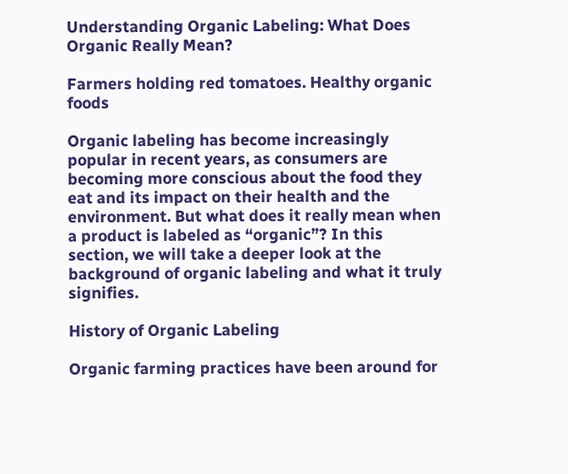Understanding Organic Labeling: What Does Organic Really Mean?

Farmers holding red tomatoes. Healthy organic foods

Organic labeling has become increasingly popular in recent years, as consumers are becoming more conscious about the food they eat and its impact on their health and the environment. But what does it really mean when a product is labeled as “organic”? In this section, we will take a deeper look at the background of organic labeling and what it truly signifies.

History of Organic Labeling

Organic farming practices have been around for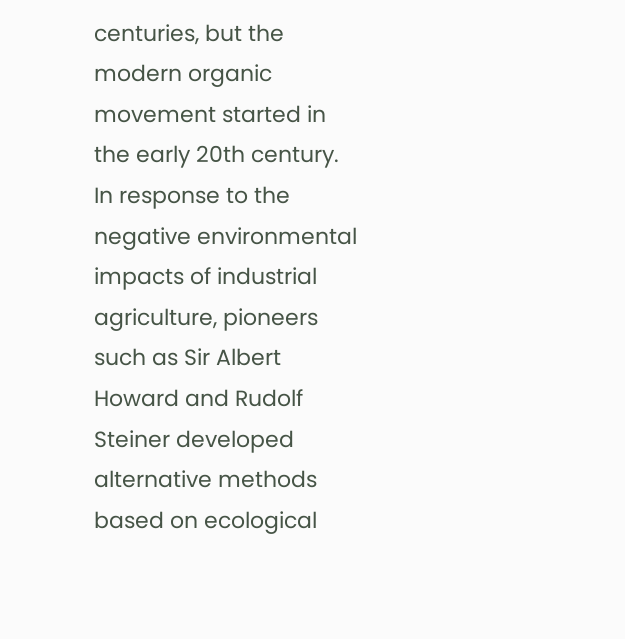centuries, but the modern organic movement started in the early 20th century. In response to the negative environmental impacts of industrial agriculture, pioneers such as Sir Albert Howard and Rudolf Steiner developed alternative methods based on ecological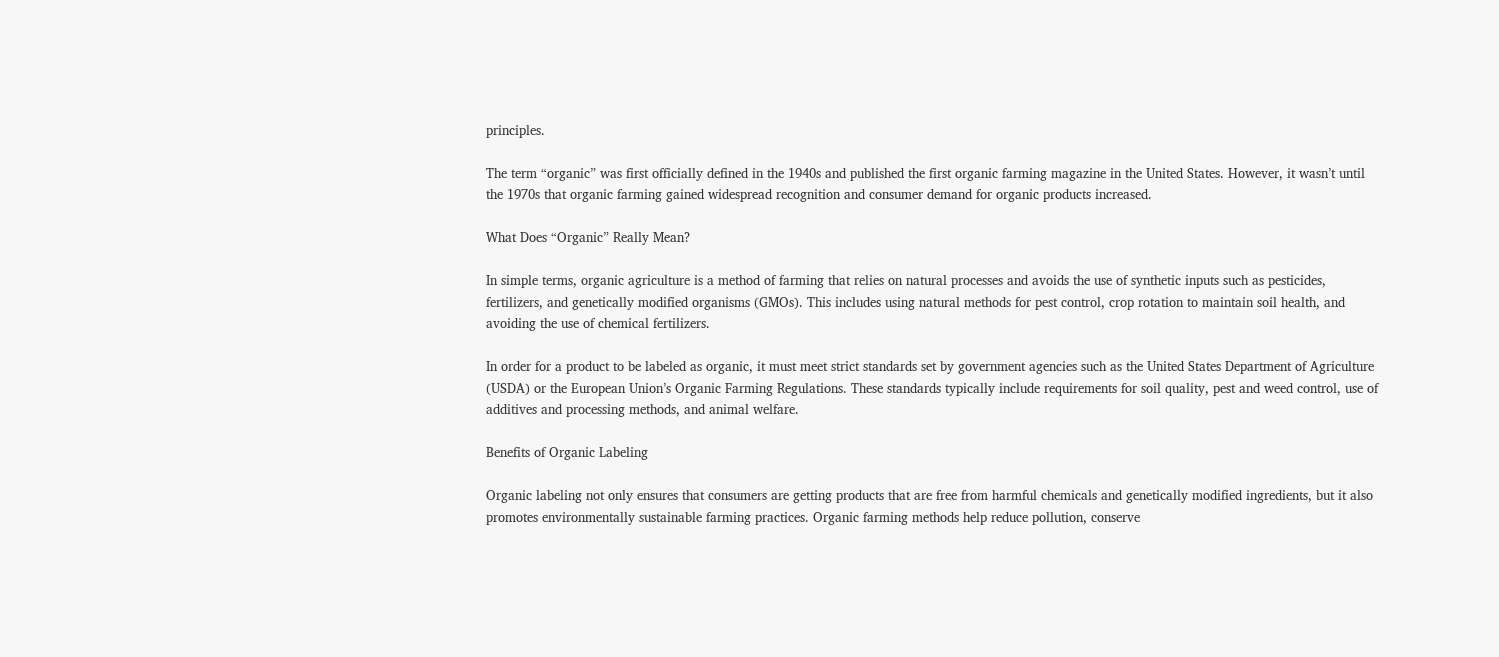principles.

The term “organic” was first officially defined in the 1940s and published the first organic farming magazine in the United States. However, it wasn’t until the 1970s that organic farming gained widespread recognition and consumer demand for organic products increased.

What Does “Organic” Really Mean?

In simple terms, organic agriculture is a method of farming that relies on natural processes and avoids the use of synthetic inputs such as pesticides, fertilizers, and genetically modified organisms (GMOs). This includes using natural methods for pest control, crop rotation to maintain soil health, and avoiding the use of chemical fertilizers.

In order for a product to be labeled as organic, it must meet strict standards set by government agencies such as the United States Department of Agriculture (USDA) or the European Union’s Organic Farming Regulations. These standards typically include requirements for soil quality, pest and weed control, use of additives and processing methods, and animal welfare.

Benefits of Organic Labeling

Organic labeling not only ensures that consumers are getting products that are free from harmful chemicals and genetically modified ingredients, but it also promotes environmentally sustainable farming practices. Organic farming methods help reduce pollution, conserve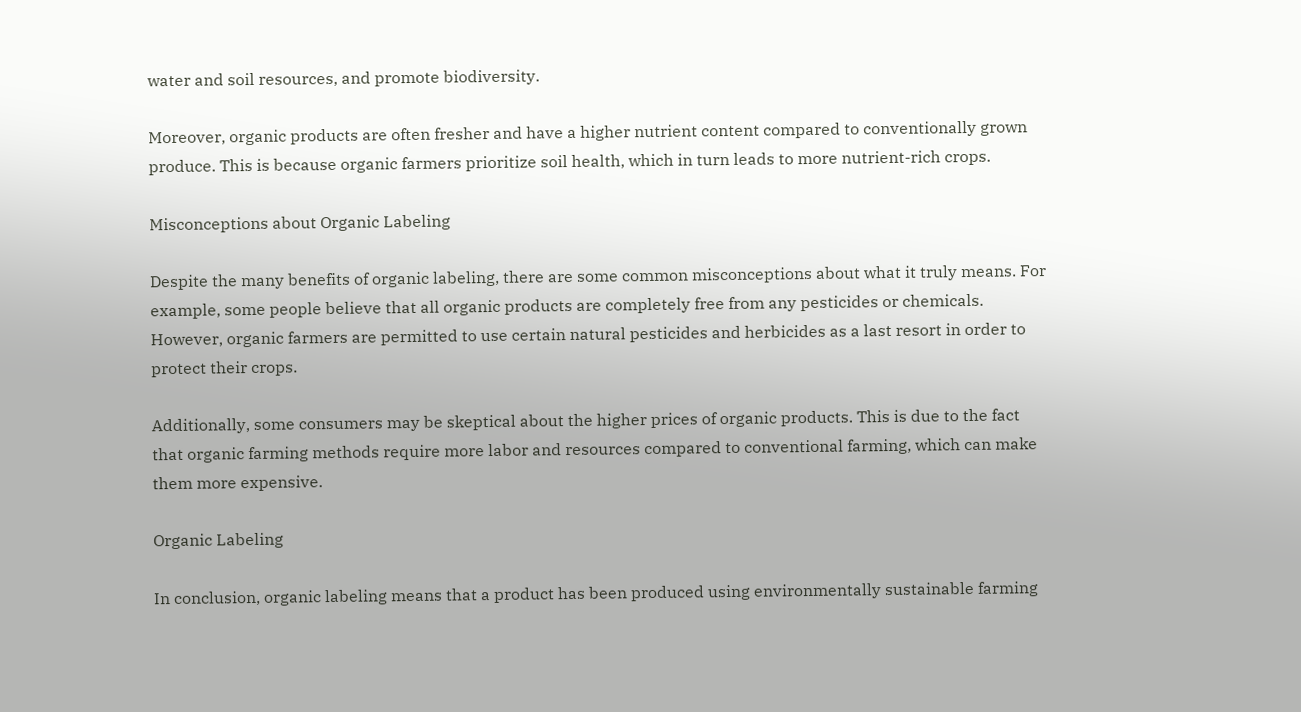water and soil resources, and promote biodiversity.

Moreover, organic products are often fresher and have a higher nutrient content compared to conventionally grown produce. This is because organic farmers prioritize soil health, which in turn leads to more nutrient-rich crops.

Misconceptions about Organic Labeling

Despite the many benefits of organic labeling, there are some common misconceptions about what it truly means. For example, some people believe that all organic products are completely free from any pesticides or chemicals. However, organic farmers are permitted to use certain natural pesticides and herbicides as a last resort in order to protect their crops.

Additionally, some consumers may be skeptical about the higher prices of organic products. This is due to the fact that organic farming methods require more labor and resources compared to conventional farming, which can make them more expensive.

Organic Labeling

In conclusion, organic labeling means that a product has been produced using environmentally sustainable farming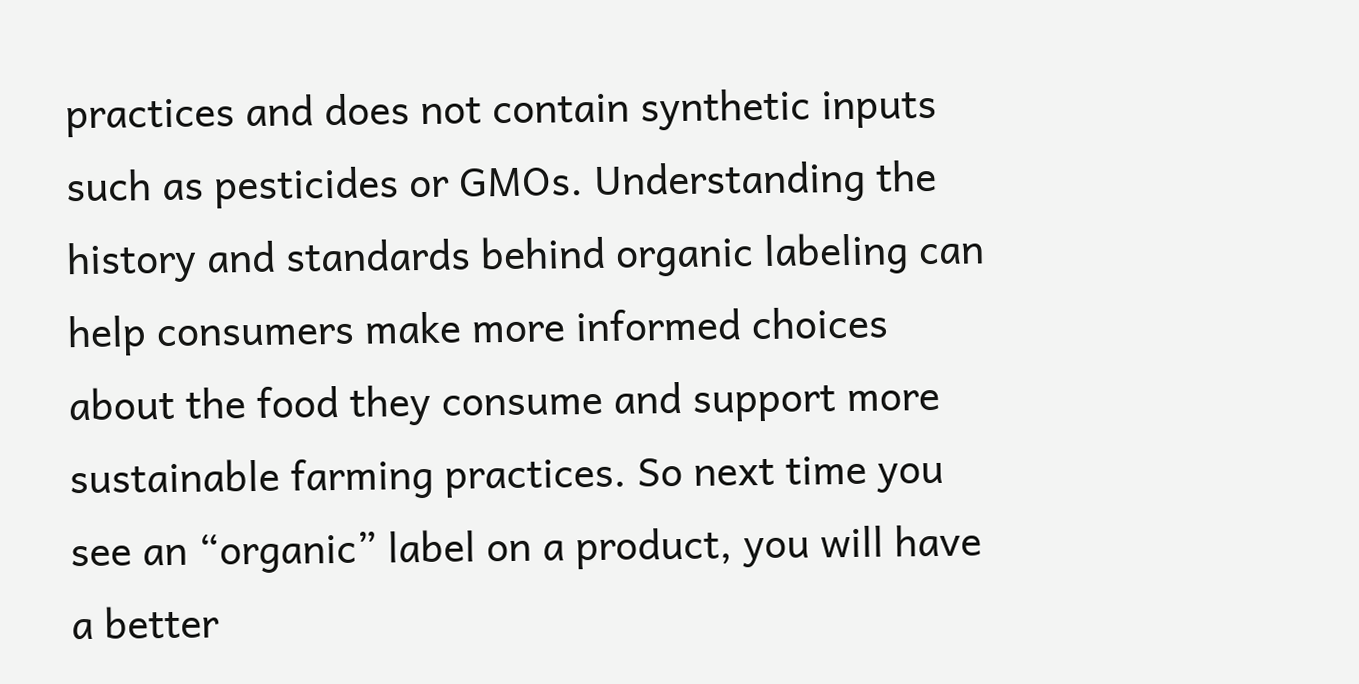practices and does not contain synthetic inputs such as pesticides or GMOs. Understanding the history and standards behind organic labeling can help consumers make more informed choices about the food they consume and support more sustainable farming practices. So next time you see an “organic” label on a product, you will have a better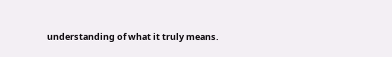understanding of what it truly means.